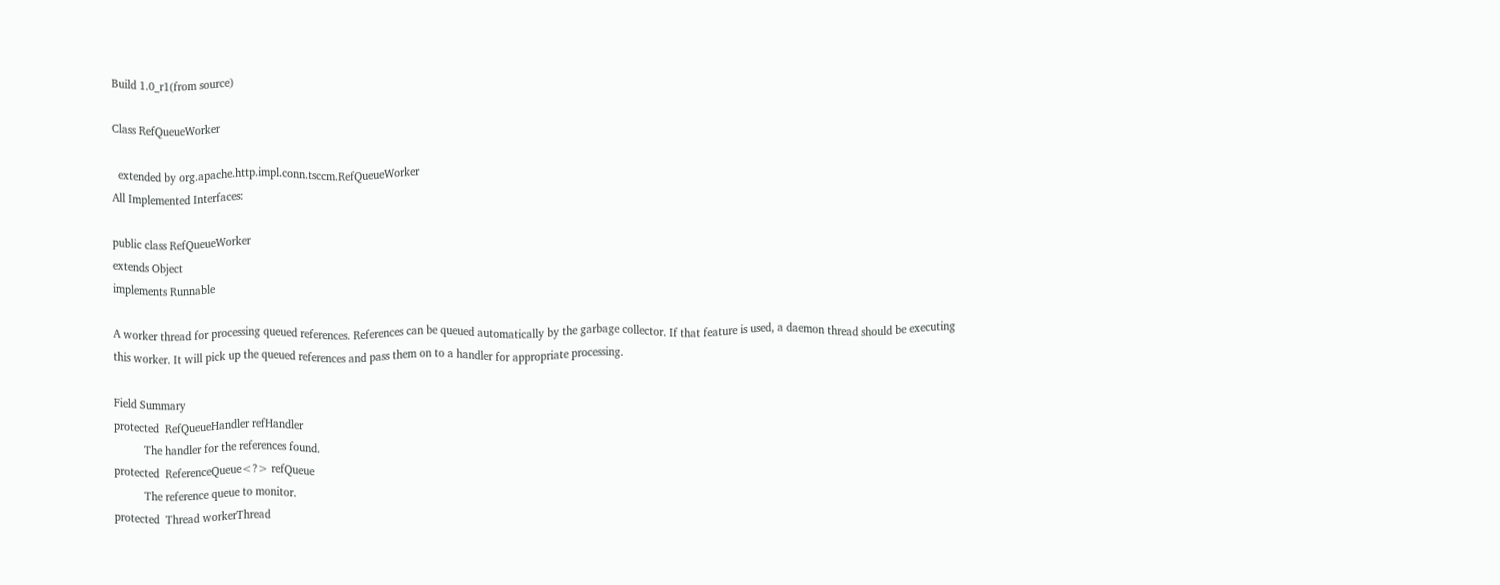Build 1.0_r1(from source)

Class RefQueueWorker

  extended by org.apache.http.impl.conn.tsccm.RefQueueWorker
All Implemented Interfaces:

public class RefQueueWorker
extends Object
implements Runnable

A worker thread for processing queued references. References can be queued automatically by the garbage collector. If that feature is used, a daemon thread should be executing this worker. It will pick up the queued references and pass them on to a handler for appropriate processing.

Field Summary
protected  RefQueueHandler refHandler
          The handler for the references found.
protected  ReferenceQueue<?> refQueue
          The reference queue to monitor.
protected  Thread workerThread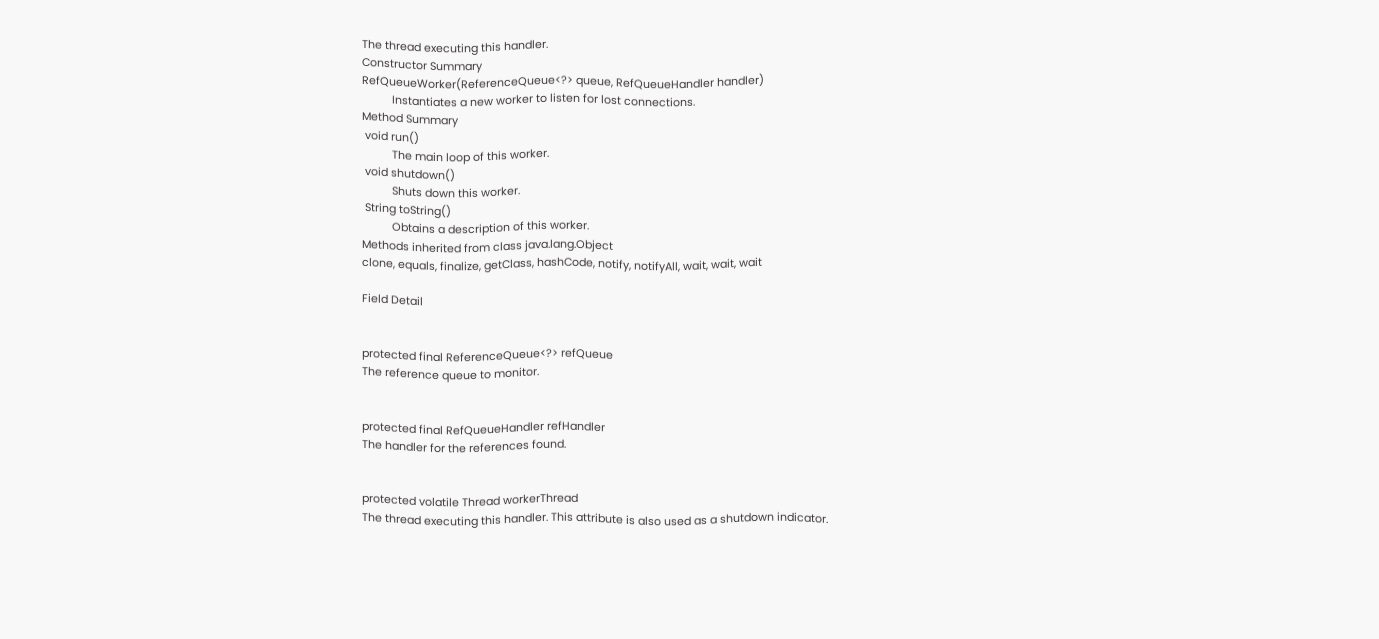The thread executing this handler.
Constructor Summary
RefQueueWorker(ReferenceQueue<?> queue, RefQueueHandler handler)
          Instantiates a new worker to listen for lost connections.
Method Summary
 void run()
          The main loop of this worker.
 void shutdown()
          Shuts down this worker.
 String toString()
          Obtains a description of this worker.
Methods inherited from class java.lang.Object
clone, equals, finalize, getClass, hashCode, notify, notifyAll, wait, wait, wait

Field Detail


protected final ReferenceQueue<?> refQueue
The reference queue to monitor.


protected final RefQueueHandler refHandler
The handler for the references found.


protected volatile Thread workerThread
The thread executing this handler. This attribute is also used as a shutdown indicator.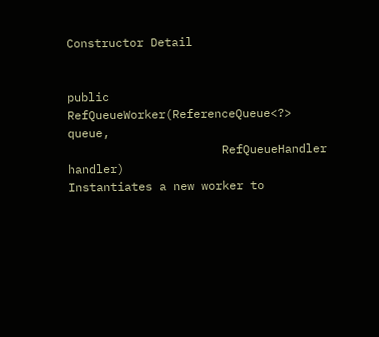Constructor Detail


public RefQueueWorker(ReferenceQueue<?> queue,
                      RefQueueHandler handler)
Instantiates a new worker to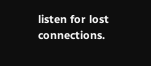listen for lost connections.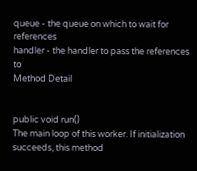queue - the queue on which to wait for references
handler - the handler to pass the references to
Method Detail


public void run()
The main loop of this worker. If initialization succeeds, this method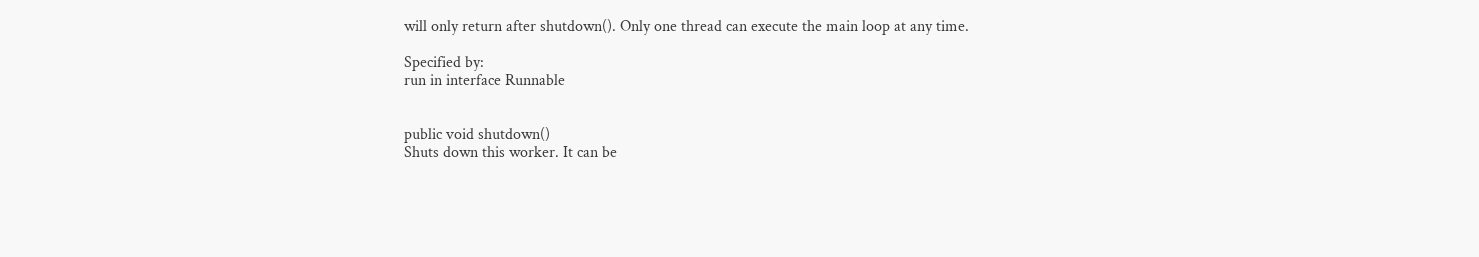will only return after shutdown(). Only one thread can execute the main loop at any time.

Specified by:
run in interface Runnable


public void shutdown()
Shuts down this worker. It can be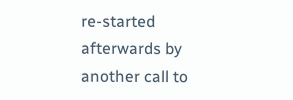re-started afterwards by another call to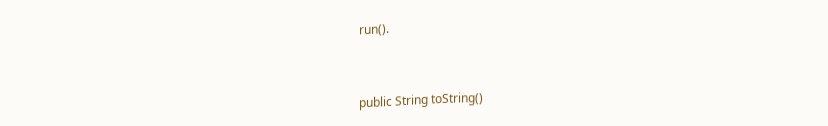run().


public String toString()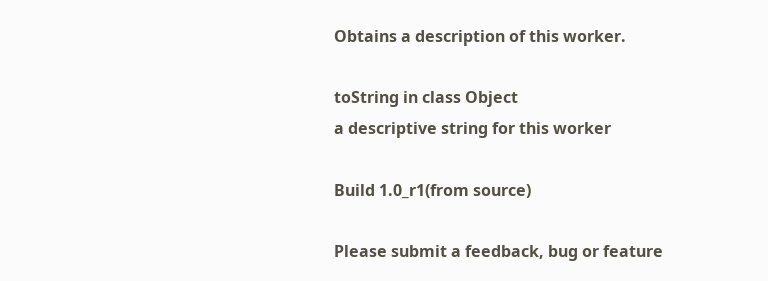Obtains a description of this worker.

toString in class Object
a descriptive string for this worker

Build 1.0_r1(from source)

Please submit a feedback, bug or feature